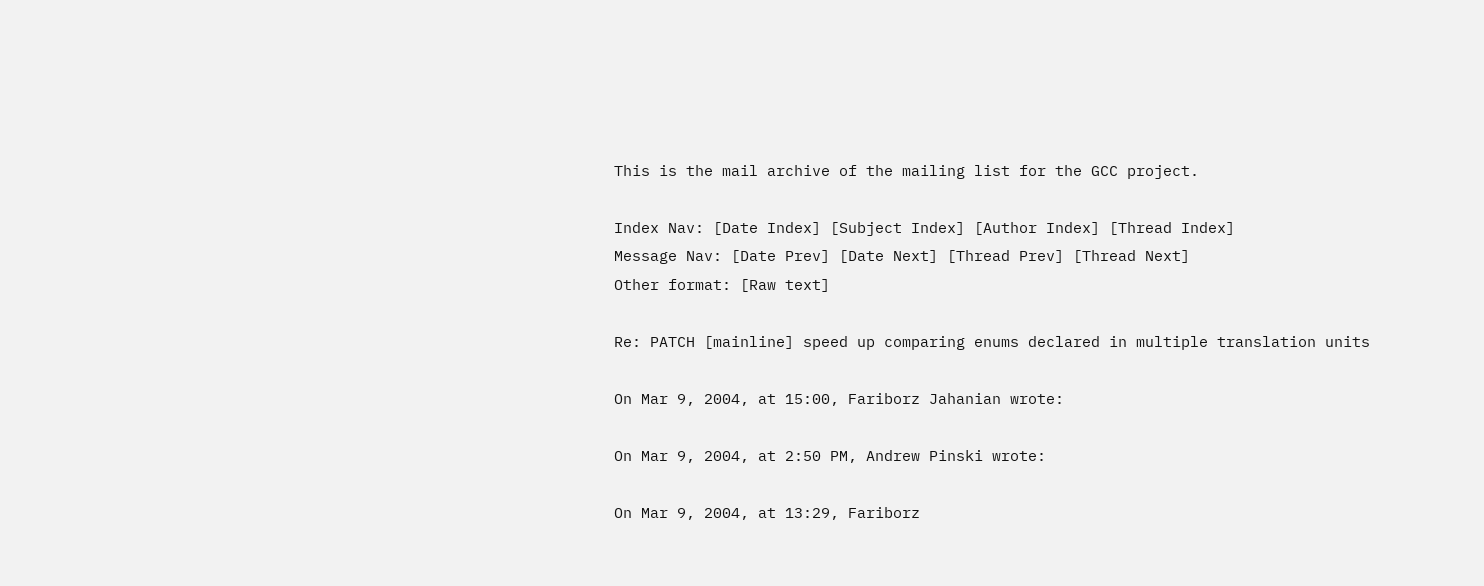This is the mail archive of the mailing list for the GCC project.

Index Nav: [Date Index] [Subject Index] [Author Index] [Thread Index]
Message Nav: [Date Prev] [Date Next] [Thread Prev] [Thread Next]
Other format: [Raw text]

Re: PATCH [mainline] speed up comparing enums declared in multiple translation units

On Mar 9, 2004, at 15:00, Fariborz Jahanian wrote:

On Mar 9, 2004, at 2:50 PM, Andrew Pinski wrote:

On Mar 9, 2004, at 13:29, Fariborz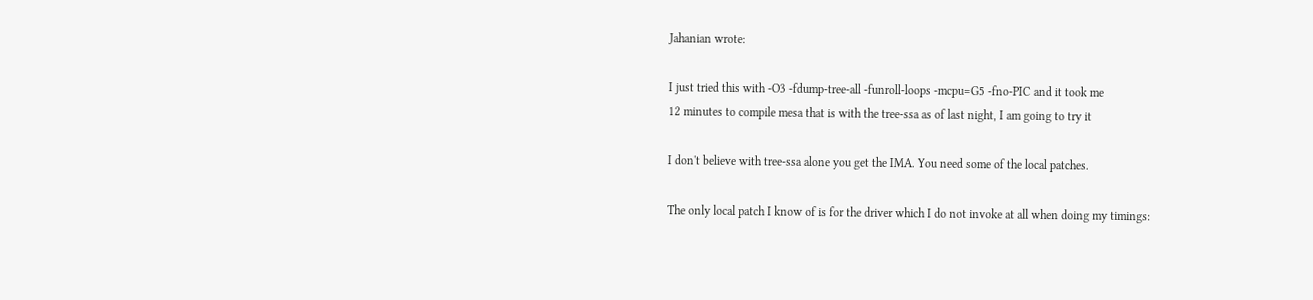Jahanian wrote:

I just tried this with -O3 -fdump-tree-all -funroll-loops -mcpu=G5 -fno-PIC and it took me
12 minutes to compile mesa that is with the tree-ssa as of last night, I am going to try it

I don't believe with tree-ssa alone you get the IMA. You need some of the local patches.

The only local patch I know of is for the driver which I do not invoke at all when doing my timings: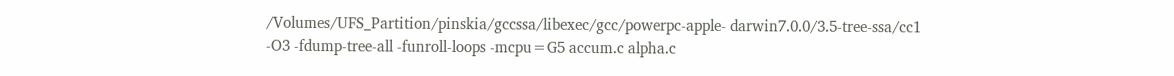/Volumes/UFS_Partition/pinskia/gccssa/libexec/gcc/powerpc-apple- darwin7.0.0/3.5-tree-ssa/cc1 -O3 -fdump-tree-all -funroll-loops -mcpu=G5 accum.c alpha.c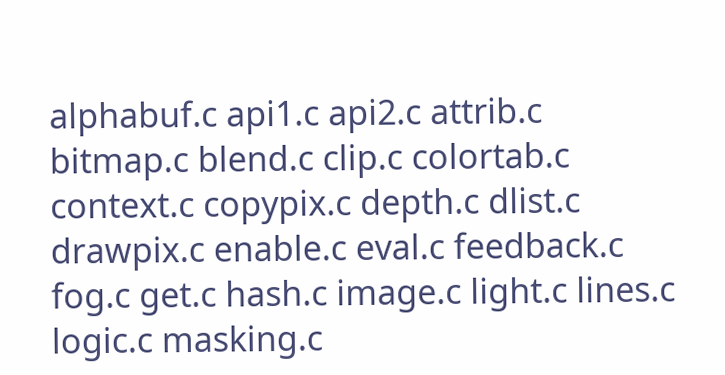alphabuf.c api1.c api2.c attrib.c bitmap.c blend.c clip.c colortab.c context.c copypix.c depth.c dlist.c drawpix.c enable.c eval.c feedback.c fog.c get.c hash.c image.c light.c lines.c logic.c masking.c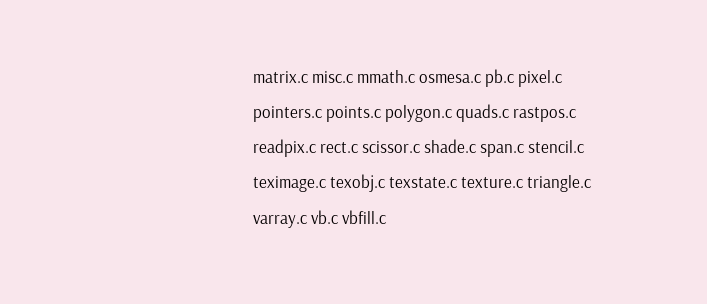matrix.c misc.c mmath.c osmesa.c pb.c pixel.c pointers.c points.c polygon.c quads.c rastpos.c readpix.c rect.c scissor.c shade.c span.c stencil.c teximage.c texobj.c texstate.c texture.c triangle.c varray.c vb.c vbfill.c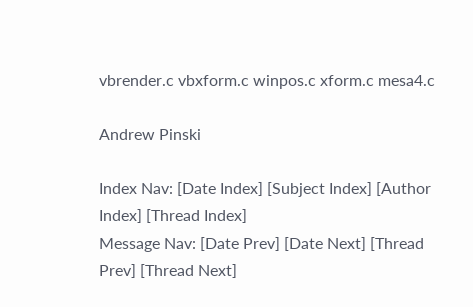vbrender.c vbxform.c winpos.c xform.c mesa4.c

Andrew Pinski

Index Nav: [Date Index] [Subject Index] [Author Index] [Thread Index]
Message Nav: [Date Prev] [Date Next] [Thread Prev] [Thread Next]